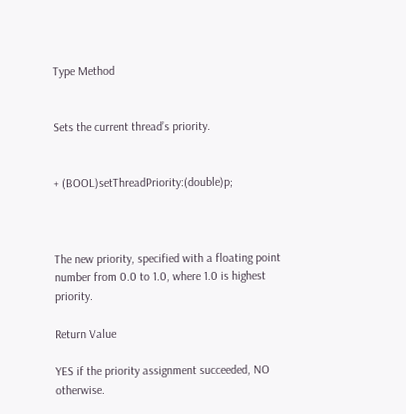Type Method


Sets the current thread’s priority.


+ (BOOL)setThreadPriority:(double)p;



The new priority, specified with a floating point number from 0.0 to 1.0, where 1.0 is highest priority.

Return Value

YES if the priority assignment succeeded, NO otherwise.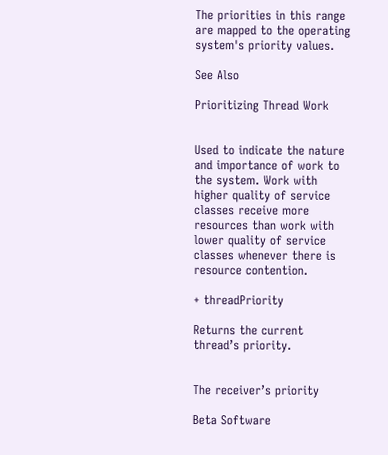The priorities in this range are mapped to the operating system's priority values.

See Also

Prioritizing Thread Work


Used to indicate the nature and importance of work to the system. Work with higher quality of service classes receive more resources than work with lower quality of service classes whenever there is resource contention.

+ threadPriority

Returns the current thread’s priority.


The receiver’s priority

Beta Software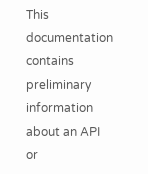This documentation contains preliminary information about an API or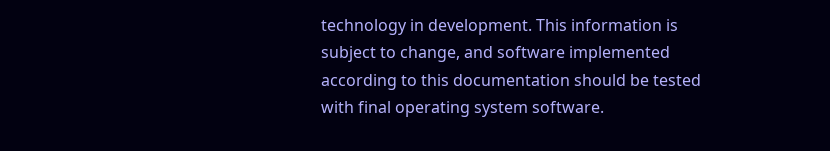technology in development. This information is subject to change, and software implemented according to this documentation should be tested with final operating system software.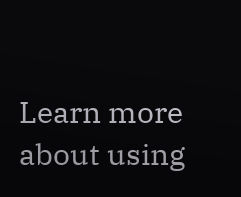Learn more about using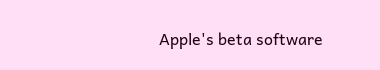Apple's beta software